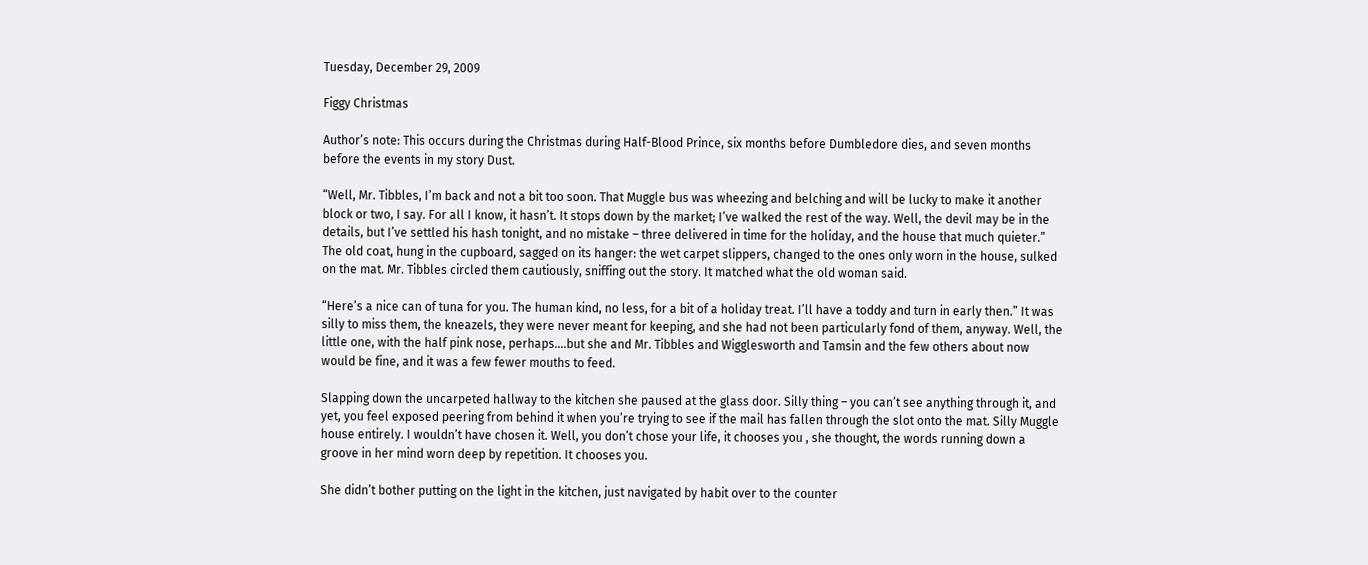Tuesday, December 29, 2009

Figgy Christmas

Author’s note: This occurs during the Christmas during Half-Blood Prince, six months before Dumbledore dies, and seven months before the events in my story Dust.

“Well, Mr. Tibbles, I’m back and not a bit too soon. That Muggle bus was wheezing and belching and will be lucky to make it another block or two, I say. For all I know, it hasn’t. It stops down by the market; I’ve walked the rest of the way. Well, the devil may be in the details, but I’ve settled his hash tonight, and no mistake – three delivered in time for the holiday, and the house that much quieter.” The old coat, hung in the cupboard, sagged on its hanger: the wet carpet slippers, changed to the ones only worn in the house, sulked on the mat. Mr. Tibbles circled them cautiously, sniffing out the story. It matched what the old woman said.

“Here’s a nice can of tuna for you. The human kind, no less, for a bit of a holiday treat. I’ll have a toddy and turn in early then.” It was silly to miss them, the kneazels, they were never meant for keeping, and she had not been particularly fond of them, anyway. Well, the little one, with the half pink nose, perhaps….but she and Mr. Tibbles and Wigglesworth and Tamsin and the few others about now would be fine, and it was a few fewer mouths to feed.

Slapping down the uncarpeted hallway to the kitchen she paused at the glass door. Silly thing – you can’t see anything through it, and yet, you feel exposed peering from behind it when you’re trying to see if the mail has fallen through the slot onto the mat. Silly Muggle house entirely. I wouldn’t have chosen it. Well, you don’t chose your life, it chooses you , she thought, the words running down a groove in her mind worn deep by repetition. It chooses you.

She didn’t bother putting on the light in the kitchen, just navigated by habit over to the counter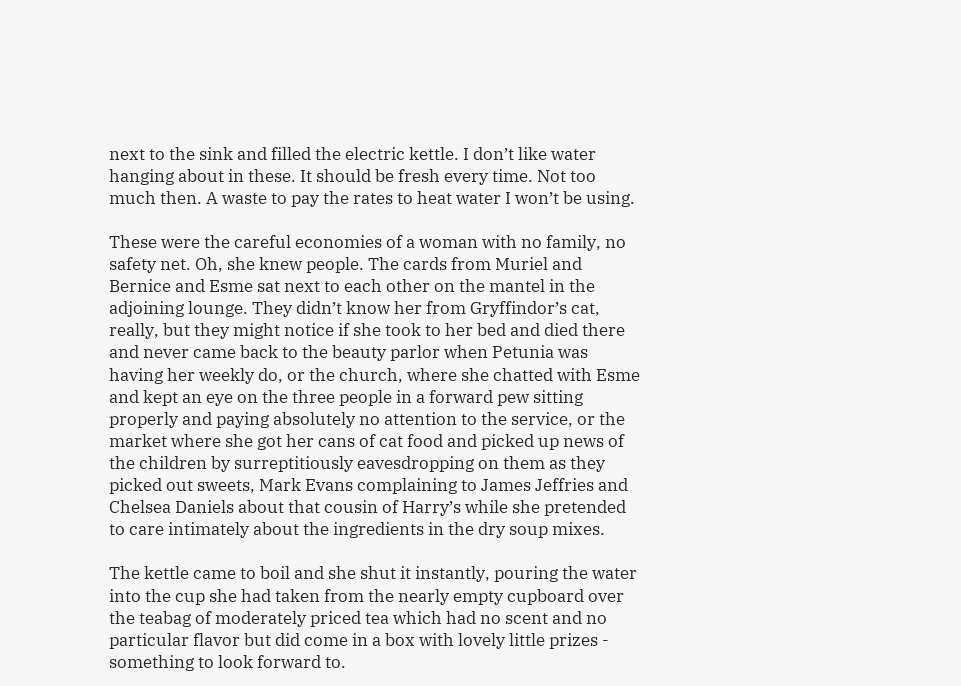next to the sink and filled the electric kettle. I don’t like water hanging about in these. It should be fresh every time. Not too much then. A waste to pay the rates to heat water I won’t be using.

These were the careful economies of a woman with no family, no safety net. Oh, she knew people. The cards from Muriel and Bernice and Esme sat next to each other on the mantel in the adjoining lounge. They didn’t know her from Gryffindor’s cat, really, but they might notice if she took to her bed and died there and never came back to the beauty parlor when Petunia was having her weekly do, or the church, where she chatted with Esme and kept an eye on the three people in a forward pew sitting properly and paying absolutely no attention to the service, or the market where she got her cans of cat food and picked up news of the children by surreptitiously eavesdropping on them as they picked out sweets, Mark Evans complaining to James Jeffries and Chelsea Daniels about that cousin of Harry’s while she pretended to care intimately about the ingredients in the dry soup mixes.

The kettle came to boil and she shut it instantly, pouring the water into the cup she had taken from the nearly empty cupboard over the teabag of moderately priced tea which had no scent and no particular flavor but did come in a box with lovely little prizes - something to look forward to.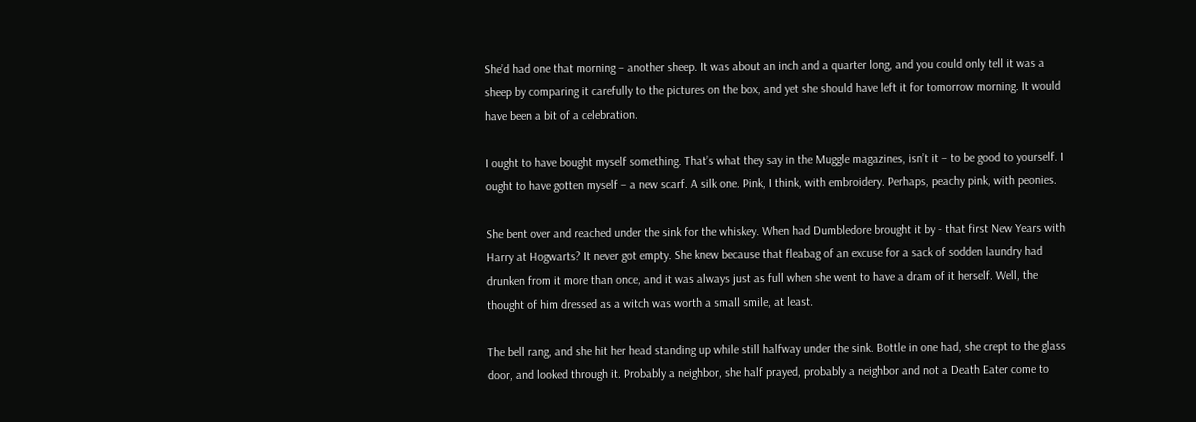She’d had one that morning – another sheep. It was about an inch and a quarter long, and you could only tell it was a sheep by comparing it carefully to the pictures on the box, and yet she should have left it for tomorrow morning. It would have been a bit of a celebration.

I ought to have bought myself something. That’s what they say in the Muggle magazines, isn’t it – to be good to yourself. I ought to have gotten myself – a new scarf. A silk one. Pink, I think, with embroidery. Perhaps, peachy pink, with peonies.

She bent over and reached under the sink for the whiskey. When had Dumbledore brought it by - that first New Years with Harry at Hogwarts? It never got empty. She knew because that fleabag of an excuse for a sack of sodden laundry had drunken from it more than once, and it was always just as full when she went to have a dram of it herself. Well, the thought of him dressed as a witch was worth a small smile, at least.

The bell rang, and she hit her head standing up while still halfway under the sink. Bottle in one had, she crept to the glass door, and looked through it. Probably a neighbor, she half prayed, probably a neighbor and not a Death Eater come to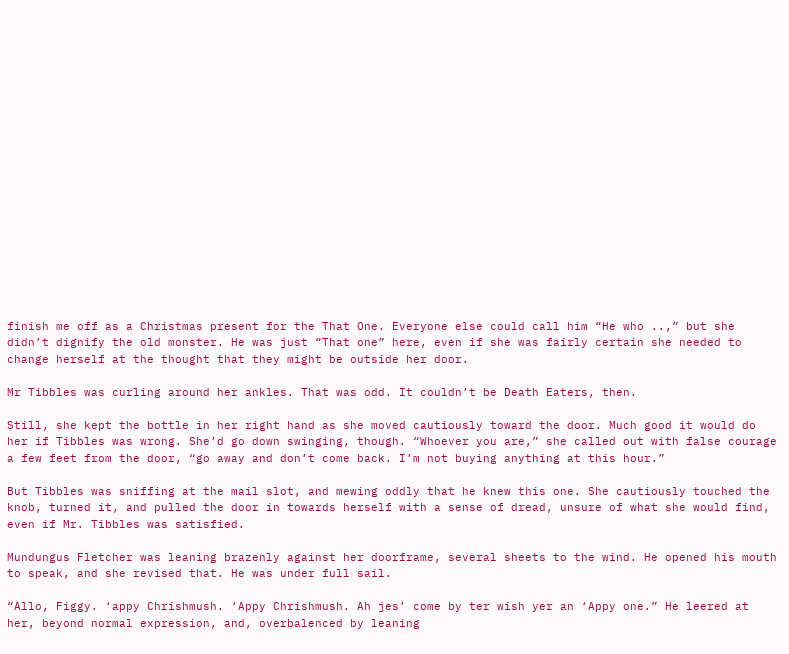finish me off as a Christmas present for the That One. Everyone else could call him “He who ..,” but she didn’t dignify the old monster. He was just “That one” here, even if she was fairly certain she needed to change herself at the thought that they might be outside her door.

Mr Tibbles was curling around her ankles. That was odd. It couldn’t be Death Eaters, then.

Still, she kept the bottle in her right hand as she moved cautiously toward the door. Much good it would do her if Tibbles was wrong. She’d go down swinging, though. “Whoever you are,” she called out with false courage a few feet from the door, “go away and don’t come back. I’m not buying anything at this hour.”

But Tibbles was sniffing at the mail slot, and mewing oddly that he knew this one. She cautiously touched the knob, turned it, and pulled the door in towards herself with a sense of dread, unsure of what she would find, even if Mr. Tibbles was satisfied.

Mundungus Fletcher was leaning brazenly against her doorframe, several sheets to the wind. He opened his mouth to speak, and she revised that. He was under full sail.

“Allo, Figgy. ‘appy Chrishmush. ‘Appy Chrishmush. Ah jes’ come by ter wish yer an ‘Appy one.” He leered at her, beyond normal expression, and, overbalenced by leaning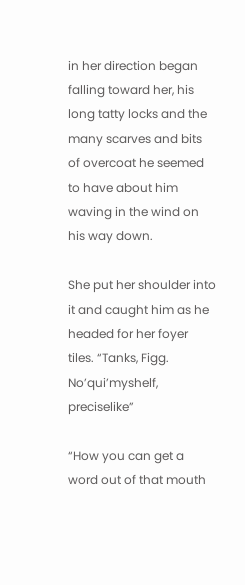in her direction began falling toward her, his long tatty locks and the many scarves and bits of overcoat he seemed to have about him waving in the wind on his way down.

She put her shoulder into it and caught him as he headed for her foyer tiles. “Tanks, Figg. No’qui’myshelf, preciselike”

“How you can get a word out of that mouth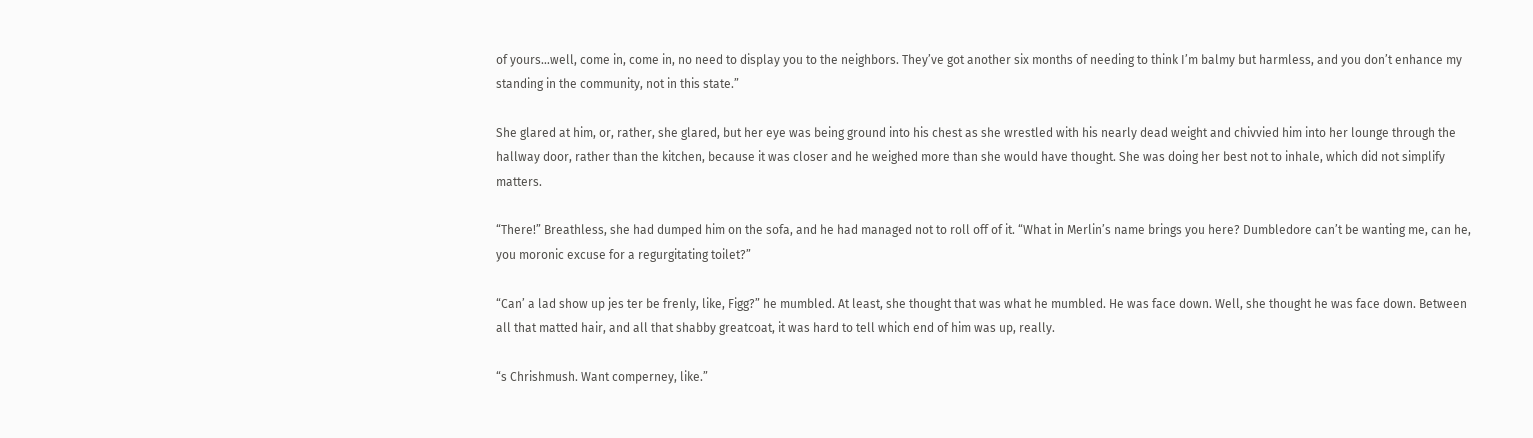of yours…well, come in, come in, no need to display you to the neighbors. They’ve got another six months of needing to think I’m balmy but harmless, and you don’t enhance my standing in the community, not in this state.”

She glared at him, or, rather, she glared, but her eye was being ground into his chest as she wrestled with his nearly dead weight and chivvied him into her lounge through the hallway door, rather than the kitchen, because it was closer and he weighed more than she would have thought. She was doing her best not to inhale, which did not simplify matters.

“There!” Breathless, she had dumped him on the sofa, and he had managed not to roll off of it. “What in Merlin’s name brings you here? Dumbledore can’t be wanting me, can he, you moronic excuse for a regurgitating toilet?”

“Can’ a lad show up jes ter be frenly, like, Figg?” he mumbled. At least, she thought that was what he mumbled. He was face down. Well, she thought he was face down. Between all that matted hair, and all that shabby greatcoat, it was hard to tell which end of him was up, really.

“s Chrishmush. Want comperney, like.”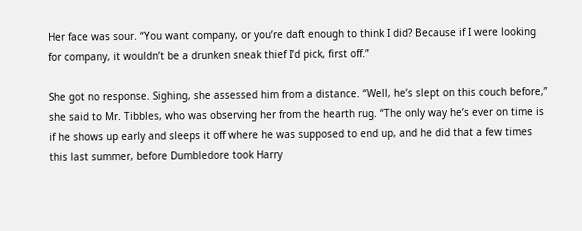Her face was sour. “You want company, or you’re daft enough to think I did? Because if I were looking for company, it wouldn’t be a drunken sneak thief I’d pick, first off.”

She got no response. Sighing, she assessed him from a distance. “Well, he’s slept on this couch before,” she said to Mr. Tibbles, who was observing her from the hearth rug. “The only way he’s ever on time is if he shows up early and sleeps it off where he was supposed to end up, and he did that a few times this last summer, before Dumbledore took Harry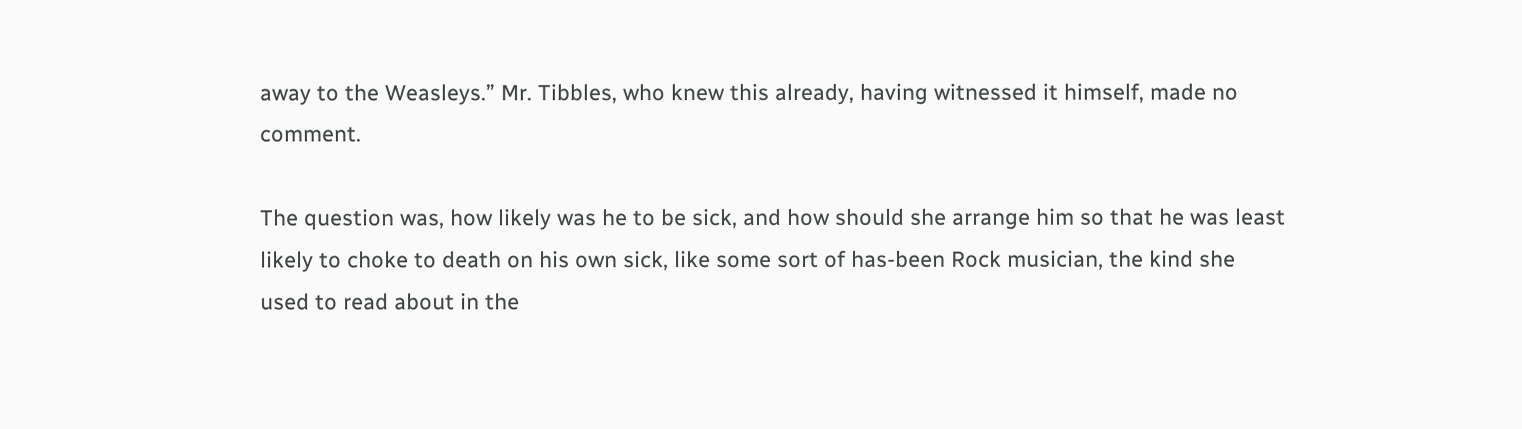away to the Weasleys.” Mr. Tibbles, who knew this already, having witnessed it himself, made no comment.

The question was, how likely was he to be sick, and how should she arrange him so that he was least likely to choke to death on his own sick, like some sort of has-been Rock musician, the kind she used to read about in the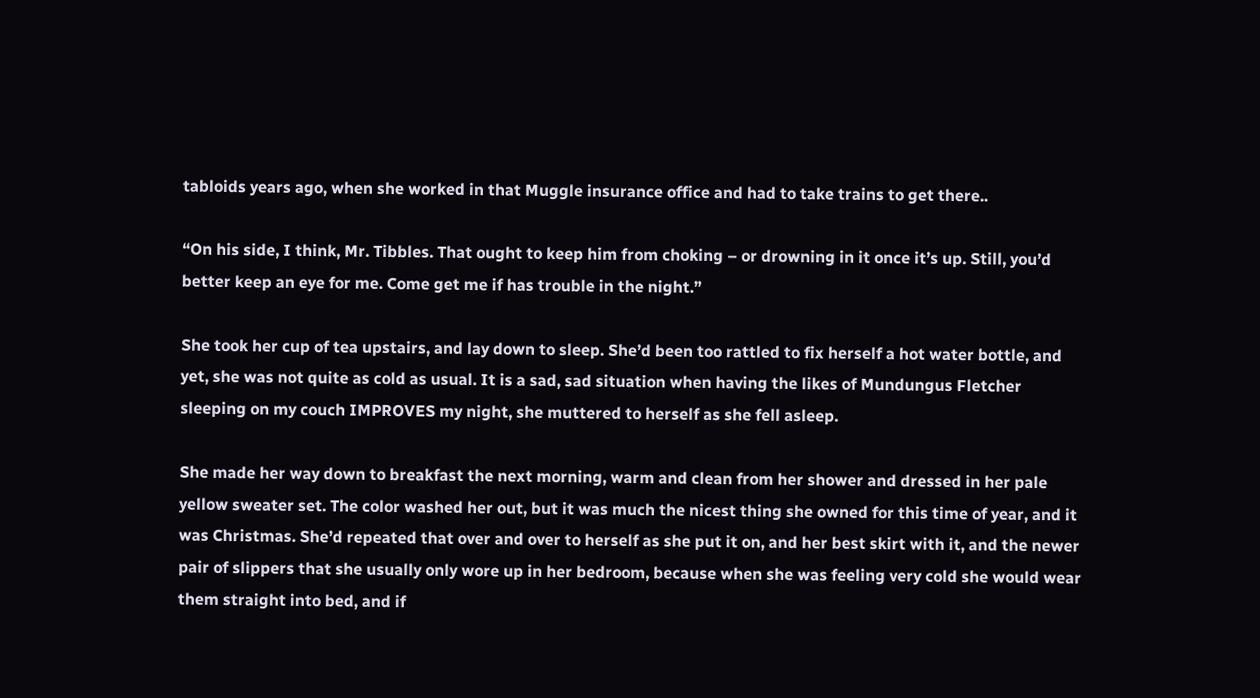tabloids years ago, when she worked in that Muggle insurance office and had to take trains to get there..

“On his side, I think, Mr. Tibbles. That ought to keep him from choking – or drowning in it once it’s up. Still, you’d better keep an eye for me. Come get me if has trouble in the night.”

She took her cup of tea upstairs, and lay down to sleep. She’d been too rattled to fix herself a hot water bottle, and yet, she was not quite as cold as usual. It is a sad, sad situation when having the likes of Mundungus Fletcher sleeping on my couch IMPROVES my night, she muttered to herself as she fell asleep.

She made her way down to breakfast the next morning, warm and clean from her shower and dressed in her pale yellow sweater set. The color washed her out, but it was much the nicest thing she owned for this time of year, and it was Christmas. She’d repeated that over and over to herself as she put it on, and her best skirt with it, and the newer pair of slippers that she usually only wore up in her bedroom, because when she was feeling very cold she would wear them straight into bed, and if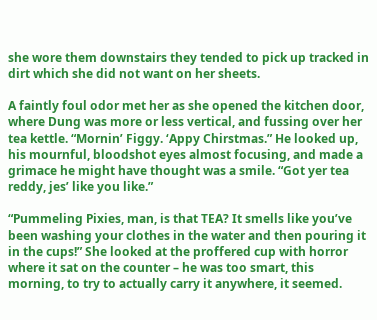she wore them downstairs they tended to pick up tracked in dirt which she did not want on her sheets.

A faintly foul odor met her as she opened the kitchen door, where Dung was more or less vertical, and fussing over her tea kettle. “Mornin’ Figgy. ‘Appy Chirstmas.” He looked up, his mournful, bloodshot eyes almost focusing, and made a grimace he might have thought was a smile. “Got yer tea reddy, jes’ like you like.”

“Pummeling Pixies, man, is that TEA? It smells like you’ve been washing your clothes in the water and then pouring it in the cups!” She looked at the proffered cup with horror where it sat on the counter – he was too smart, this morning, to try to actually carry it anywhere, it seemed.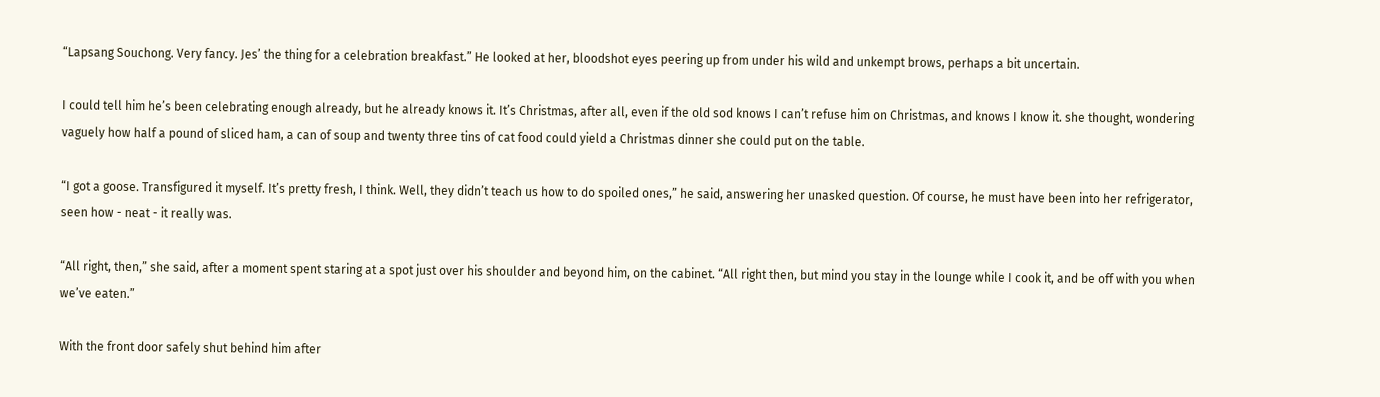“Lapsang Souchong. Very fancy. Jes’ the thing for a celebration breakfast.” He looked at her, bloodshot eyes peering up from under his wild and unkempt brows, perhaps a bit uncertain.

I could tell him he’s been celebrating enough already, but he already knows it. It’s Christmas, after all, even if the old sod knows I can’t refuse him on Christmas, and knows I know it. she thought, wondering vaguely how half a pound of sliced ham, a can of soup and twenty three tins of cat food could yield a Christmas dinner she could put on the table.

“I got a goose. Transfigured it myself. It’s pretty fresh, I think. Well, they didn’t teach us how to do spoiled ones,” he said, answering her unasked question. Of course, he must have been into her refrigerator, seen how - neat - it really was.

“All right, then,” she said, after a moment spent staring at a spot just over his shoulder and beyond him, on the cabinet. “All right then, but mind you stay in the lounge while I cook it, and be off with you when we’ve eaten.”

With the front door safely shut behind him after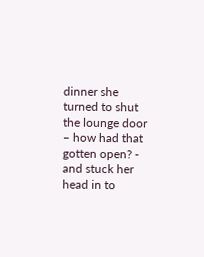dinner she turned to shut the lounge door – how had that gotten open? - and stuck her head in to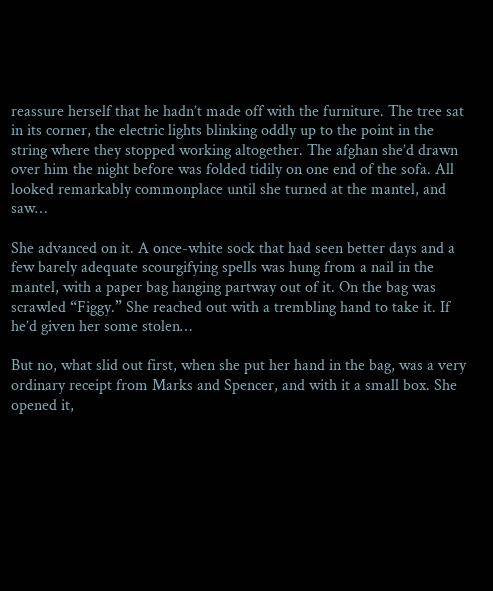reassure herself that he hadn’t made off with the furniture. The tree sat in its corner, the electric lights blinking oddly up to the point in the string where they stopped working altogether. The afghan she’d drawn over him the night before was folded tidily on one end of the sofa. All looked remarkably commonplace until she turned at the mantel, and saw…

She advanced on it. A once-white sock that had seen better days and a few barely adequate scourgifying spells was hung from a nail in the mantel, with a paper bag hanging partway out of it. On the bag was scrawled “Figgy.” She reached out with a trembling hand to take it. If he’d given her some stolen…

But no, what slid out first, when she put her hand in the bag, was a very ordinary receipt from Marks and Spencer, and with it a small box. She opened it,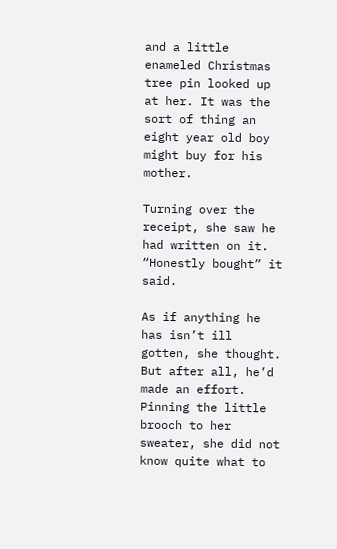and a little enameled Christmas tree pin looked up at her. It was the sort of thing an eight year old boy might buy for his mother.

Turning over the receipt, she saw he had written on it. “Honestly bought” it said.

As if anything he has isn’t ill gotten, she thought. But after all, he’d made an effort. Pinning the little brooch to her sweater, she did not know quite what to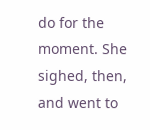do for the moment. She sighed, then, and went to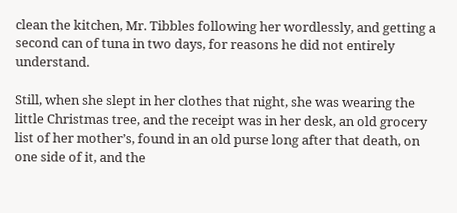clean the kitchen, Mr. Tibbles following her wordlessly, and getting a second can of tuna in two days, for reasons he did not entirely understand.

Still, when she slept in her clothes that night, she was wearing the little Christmas tree, and the receipt was in her desk, an old grocery list of her mother’s, found in an old purse long after that death, on one side of it, and the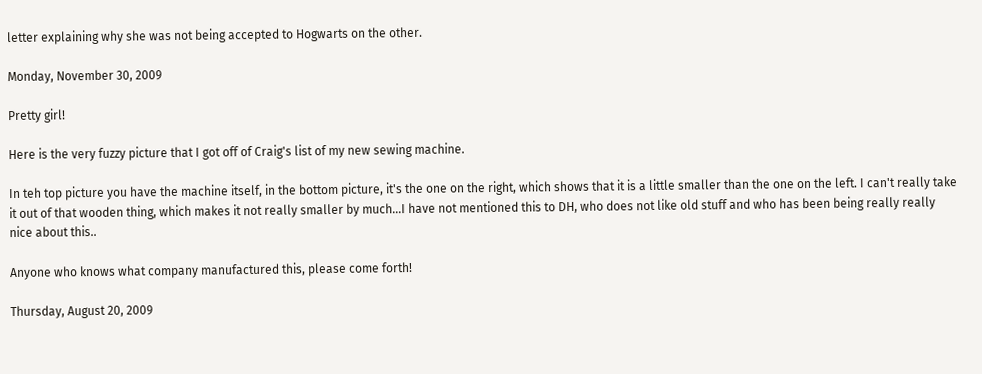letter explaining why she was not being accepted to Hogwarts on the other.

Monday, November 30, 2009

Pretty girl!

Here is the very fuzzy picture that I got off of Craig's list of my new sewing machine.

In teh top picture you have the machine itself, in the bottom picture, it's the one on the right, which shows that it is a little smaller than the one on the left. I can't really take it out of that wooden thing, which makes it not really smaller by much...I have not mentioned this to DH, who does not like old stuff and who has been being really really nice about this..

Anyone who knows what company manufactured this, please come forth!

Thursday, August 20, 2009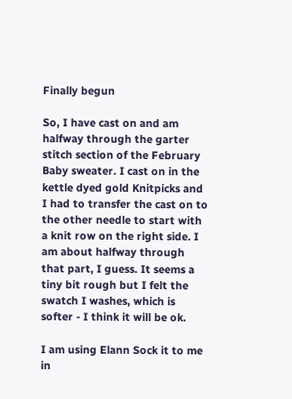Finally begun

So, I have cast on and am halfway through the garter stitch section of the February Baby sweater. I cast on in the kettle dyed gold Knitpicks and I had to transfer the cast on to the other needle to start with a knit row on the right side. I am about halfway through that part, I guess. It seems a tiny bit rough but I felt the swatch I washes, which is softer - I think it will be ok.

I am using Elann Sock it to me in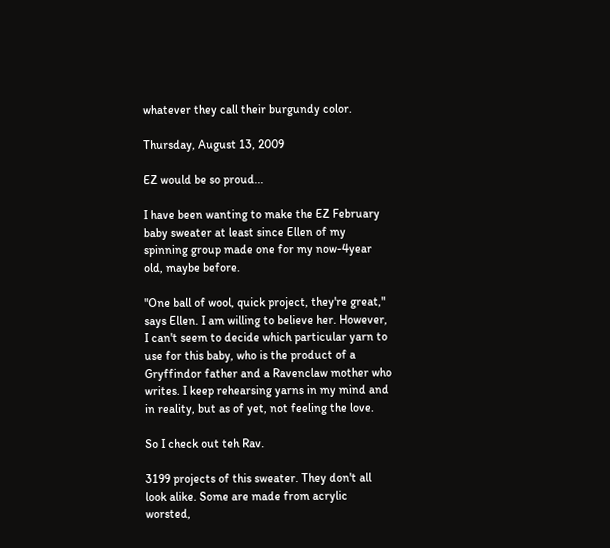whatever they call their burgundy color.

Thursday, August 13, 2009

EZ would be so proud...

I have been wanting to make the EZ February baby sweater at least since Ellen of my spinning group made one for my now-4year old, maybe before.

"One ball of wool, quick project, they're great," says Ellen. I am willing to believe her. However, I can't seem to decide which particular yarn to use for this baby, who is the product of a Gryffindor father and a Ravenclaw mother who writes. I keep rehearsing yarns in my mind and in reality, but as of yet, not feeling the love.

So I check out teh Rav.

3199 projects of this sweater. They don't all look alike. Some are made from acrylic worsted,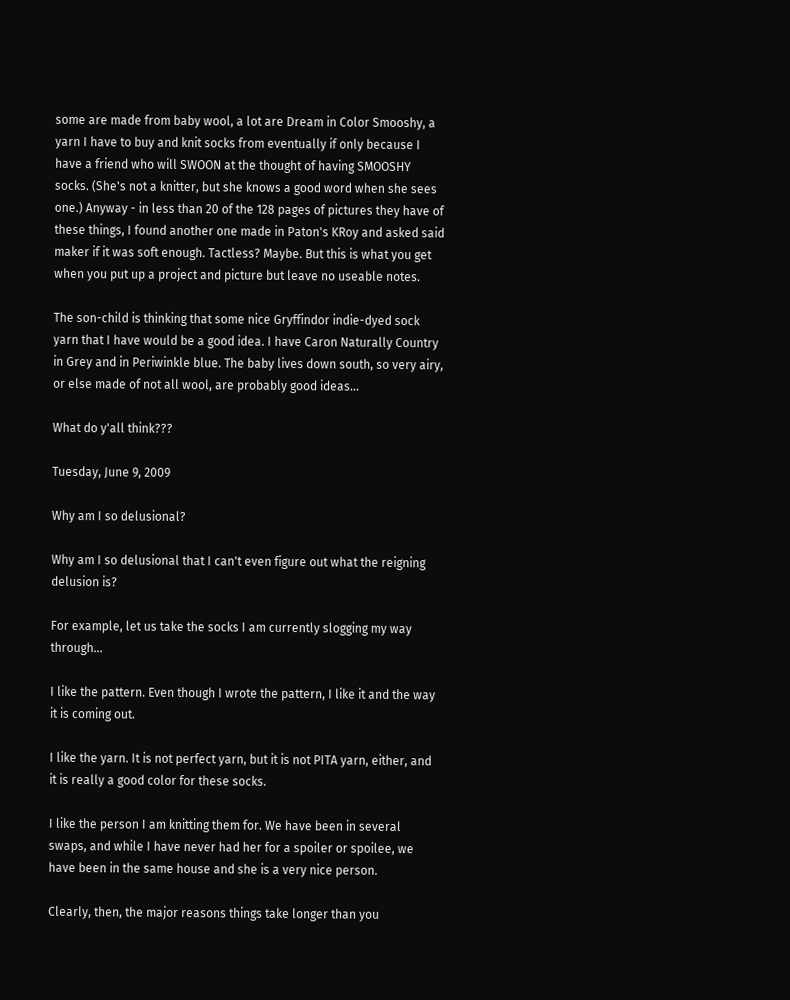some are made from baby wool, a lot are Dream in Color Smooshy, a yarn I have to buy and knit socks from eventually if only because I have a friend who will SWOON at the thought of having SMOOSHY socks. (She's not a knitter, but she knows a good word when she sees one.) Anyway - in less than 20 of the 128 pages of pictures they have of these things, I found another one made in Paton's KRoy and asked said maker if it was soft enough. Tactless? Maybe. But this is what you get when you put up a project and picture but leave no useable notes.

The son-child is thinking that some nice Gryffindor indie-dyed sock yarn that I have would be a good idea. I have Caron Naturally Country in Grey and in Periwinkle blue. The baby lives down south, so very airy, or else made of not all wool, are probably good ideas...

What do y'all think???

Tuesday, June 9, 2009

Why am I so delusional?

Why am I so delusional that I can't even figure out what the reigning delusion is?

For example, let us take the socks I am currently slogging my way through...

I like the pattern. Even though I wrote the pattern, I like it and the way it is coming out.

I like the yarn. It is not perfect yarn, but it is not PITA yarn, either, and it is really a good color for these socks.

I like the person I am knitting them for. We have been in several swaps, and while I have never had her for a spoiler or spoilee, we have been in the same house and she is a very nice person.

Clearly, then, the major reasons things take longer than you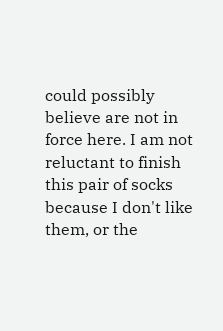could possibly believe are not in force here. I am not reluctant to finish this pair of socks because I don't like them, or the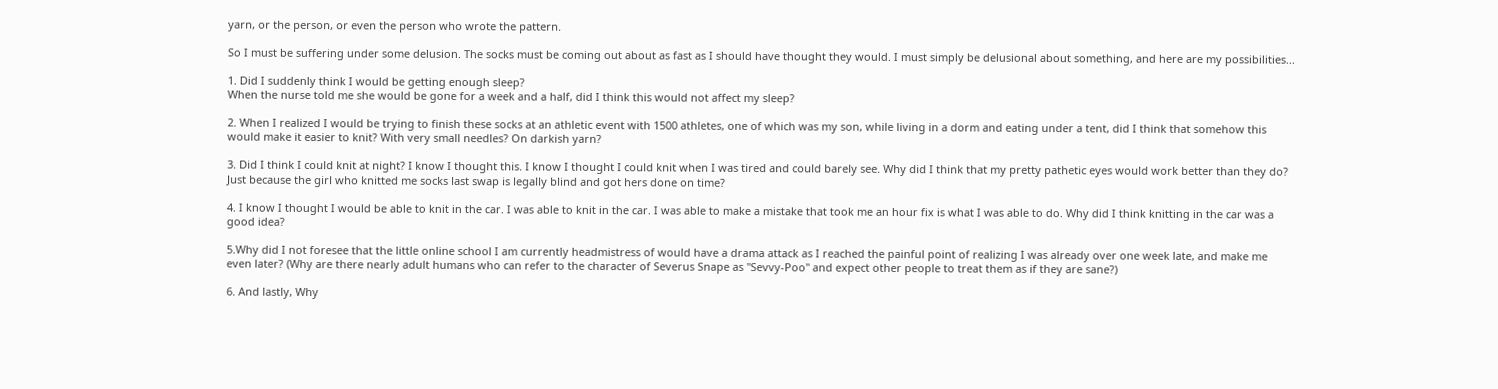yarn, or the person, or even the person who wrote the pattern.

So I must be suffering under some delusion. The socks must be coming out about as fast as I should have thought they would. I must simply be delusional about something, and here are my possibilities...

1. Did I suddenly think I would be getting enough sleep?
When the nurse told me she would be gone for a week and a half, did I think this would not affect my sleep?

2. When I realized I would be trying to finish these socks at an athletic event with 1500 athletes, one of which was my son, while living in a dorm and eating under a tent, did I think that somehow this would make it easier to knit? With very small needles? On darkish yarn?

3. Did I think I could knit at night? I know I thought this. I know I thought I could knit when I was tired and could barely see. Why did I think that my pretty pathetic eyes would work better than they do? Just because the girl who knitted me socks last swap is legally blind and got hers done on time?

4. I know I thought I would be able to knit in the car. I was able to knit in the car. I was able to make a mistake that took me an hour fix is what I was able to do. Why did I think knitting in the car was a good idea?

5.Why did I not foresee that the little online school I am currently headmistress of would have a drama attack as I reached the painful point of realizing I was already over one week late, and make me even later? (Why are there nearly adult humans who can refer to the character of Severus Snape as "Sevvy-Poo" and expect other people to treat them as if they are sane?)

6. And lastly, Why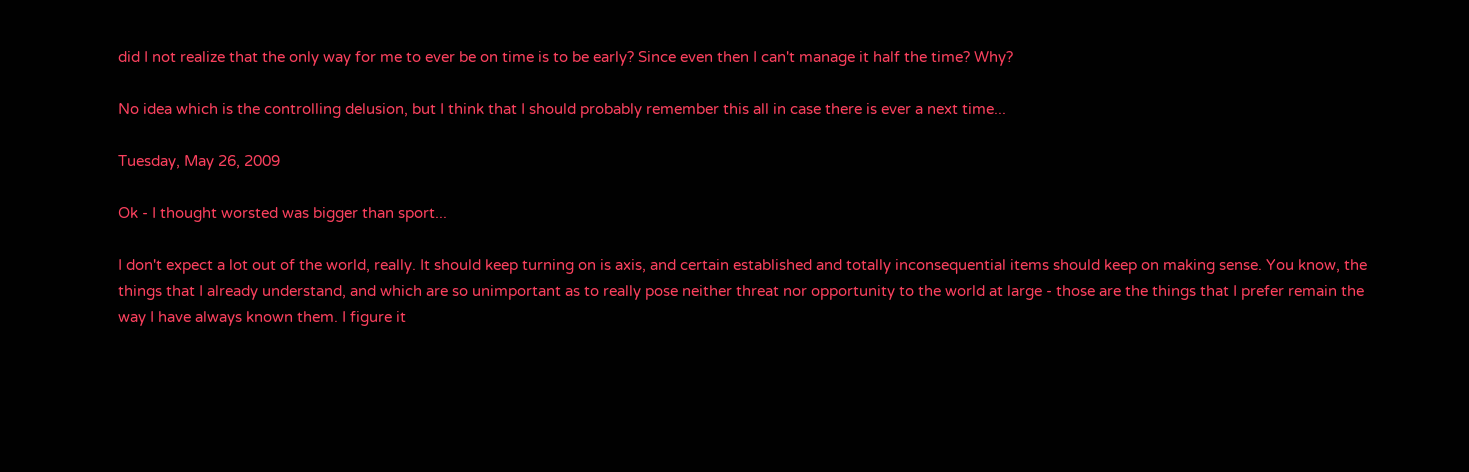did I not realize that the only way for me to ever be on time is to be early? Since even then I can't manage it half the time? Why?

No idea which is the controlling delusion, but I think that I should probably remember this all in case there is ever a next time...

Tuesday, May 26, 2009

Ok - I thought worsted was bigger than sport...

I don't expect a lot out of the world, really. It should keep turning on is axis, and certain established and totally inconsequential items should keep on making sense. You know, the things that I already understand, and which are so unimportant as to really pose neither threat nor opportunity to the world at large - those are the things that I prefer remain the way I have always known them. I figure it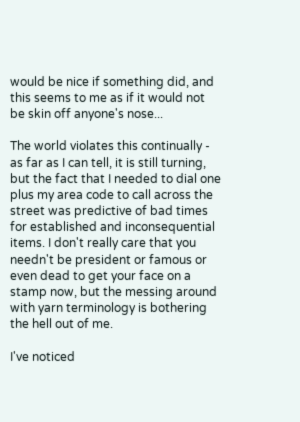would be nice if something did, and this seems to me as if it would not be skin off anyone's nose...

The world violates this continually - as far as I can tell, it is still turning, but the fact that I needed to dial one plus my area code to call across the street was predictive of bad times for established and inconsequential items. I don't really care that you needn't be president or famous or even dead to get your face on a stamp now, but the messing around with yarn terminology is bothering the hell out of me.

I've noticed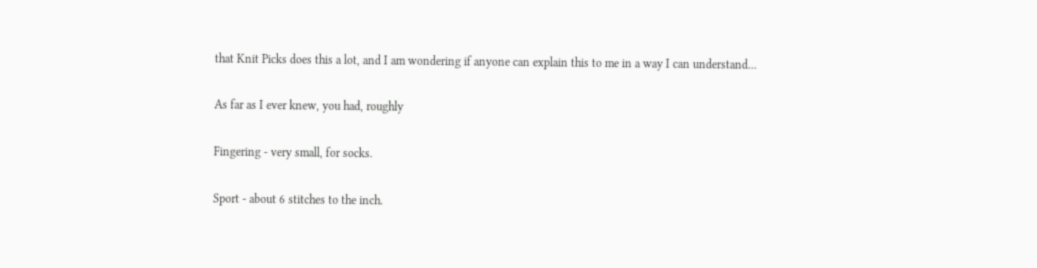that Knit Picks does this a lot, and I am wondering if anyone can explain this to me in a way I can understand...

As far as I ever knew, you had, roughly

Fingering - very small, for socks.

Sport - about 6 stitches to the inch.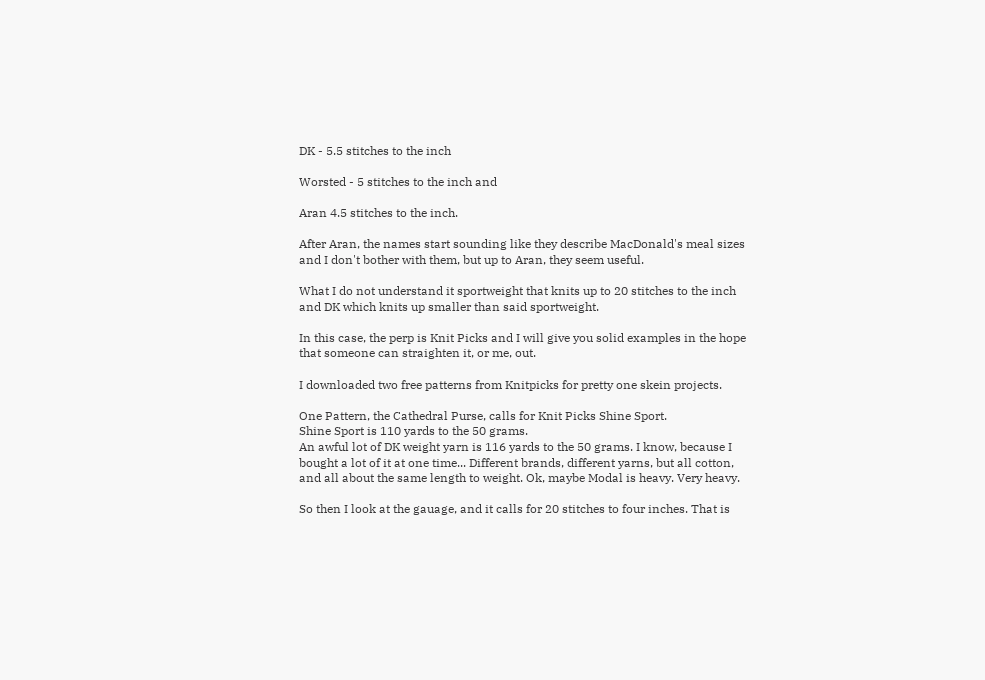DK - 5.5 stitches to the inch

Worsted - 5 stitches to the inch and

Aran 4.5 stitches to the inch.

After Aran, the names start sounding like they describe MacDonald's meal sizes and I don't bother with them, but up to Aran, they seem useful.

What I do not understand it sportweight that knits up to 20 stitches to the inch and DK which knits up smaller than said sportweight.

In this case, the perp is Knit Picks and I will give you solid examples in the hope that someone can straighten it, or me, out.

I downloaded two free patterns from Knitpicks for pretty one skein projects.

One Pattern, the Cathedral Purse, calls for Knit Picks Shine Sport.
Shine Sport is 110 yards to the 50 grams.
An awful lot of DK weight yarn is 116 yards to the 50 grams. I know, because I bought a lot of it at one time... Different brands, different yarns, but all cotton, and all about the same length to weight. Ok, maybe Modal is heavy. Very heavy.

So then I look at the gauage, and it calls for 20 stitches to four inches. That is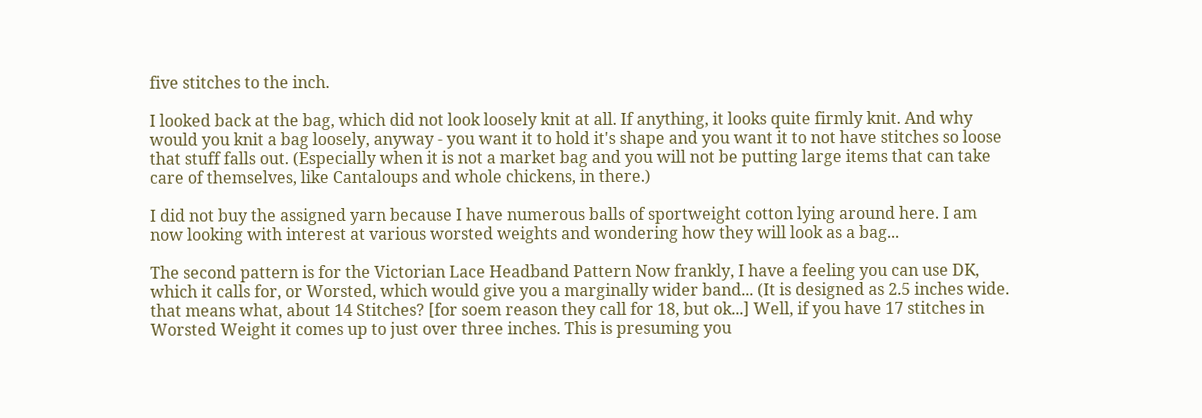five stitches to the inch.

I looked back at the bag, which did not look loosely knit at all. If anything, it looks quite firmly knit. And why would you knit a bag loosely, anyway - you want it to hold it's shape and you want it to not have stitches so loose that stuff falls out. (Especially when it is not a market bag and you will not be putting large items that can take care of themselves, like Cantaloups and whole chickens, in there.)

I did not buy the assigned yarn because I have numerous balls of sportweight cotton lying around here. I am now looking with interest at various worsted weights and wondering how they will look as a bag...

The second pattern is for the Victorian Lace Headband Pattern Now frankly, I have a feeling you can use DK, which it calls for, or Worsted, which would give you a marginally wider band... (It is designed as 2.5 inches wide. that means what, about 14 Stitches? [for soem reason they call for 18, but ok...] Well, if you have 17 stitches in Worsted Weight it comes up to just over three inches. This is presuming you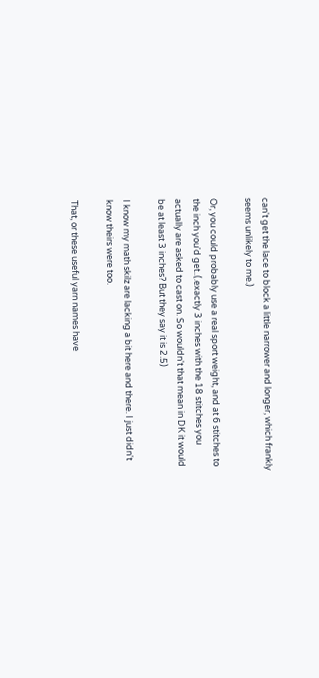can't get the lace to block a little narrower and longer, which frankly seems unlikely to me.)

Or, you could probably use a real sport weight, and at 6 stitches to the inch you'd get..(.exactly 3 inches with the 18 stitches you actually are asked to cast on. So wouldn't that mean in DK it would be at least 3 inches? But they say it is 2.5)

I know my math skilz are lacking a bit here and there. I just didn't know theirs were too.

That, or these useful yarn names have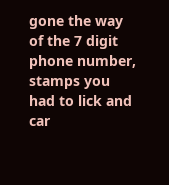gone the way of the 7 digit phone number, stamps you had to lick and car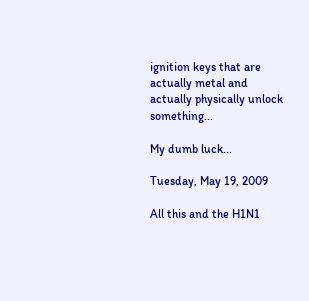ignition keys that are actually metal and actually physically unlock something...

My dumb luck...

Tuesday, May 19, 2009

All this and the H1N1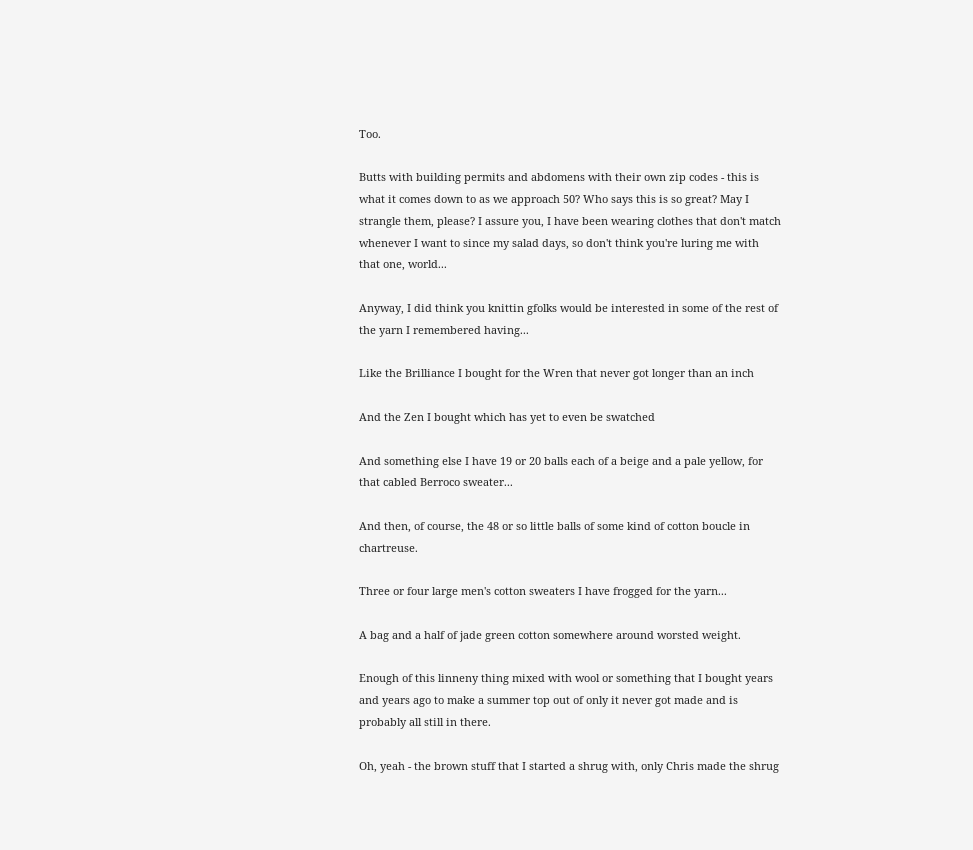Too.

Butts with building permits and abdomens with their own zip codes - this is what it comes down to as we approach 50? Who says this is so great? May I strangle them, please? I assure you, I have been wearing clothes that don't match whenever I want to since my salad days, so don't think you're luring me with that one, world...

Anyway, I did think you knittin gfolks would be interested in some of the rest of the yarn I remembered having...

Like the Brilliance I bought for the Wren that never got longer than an inch

And the Zen I bought which has yet to even be swatched

And something else I have 19 or 20 balls each of a beige and a pale yellow, for that cabled Berroco sweater...

And then, of course, the 48 or so little balls of some kind of cotton boucle in chartreuse.

Three or four large men's cotton sweaters I have frogged for the yarn...

A bag and a half of jade green cotton somewhere around worsted weight.

Enough of this linneny thing mixed with wool or something that I bought years and years ago to make a summer top out of only it never got made and is probably all still in there.

Oh, yeah - the brown stuff that I started a shrug with, only Chris made the shrug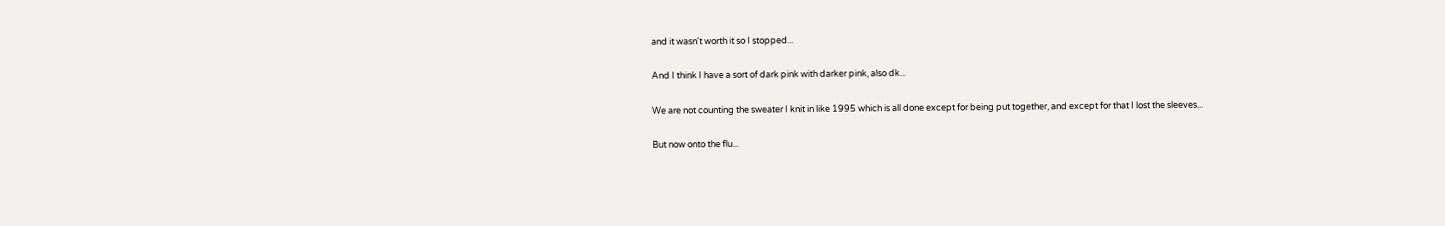and it wasn't worth it so I stopped...

And I think I have a sort of dark pink with darker pink, also dk...

We are not counting the sweater I knit in like 1995 which is all done except for being put together, and except for that I lost the sleeves...

But now onto the flu...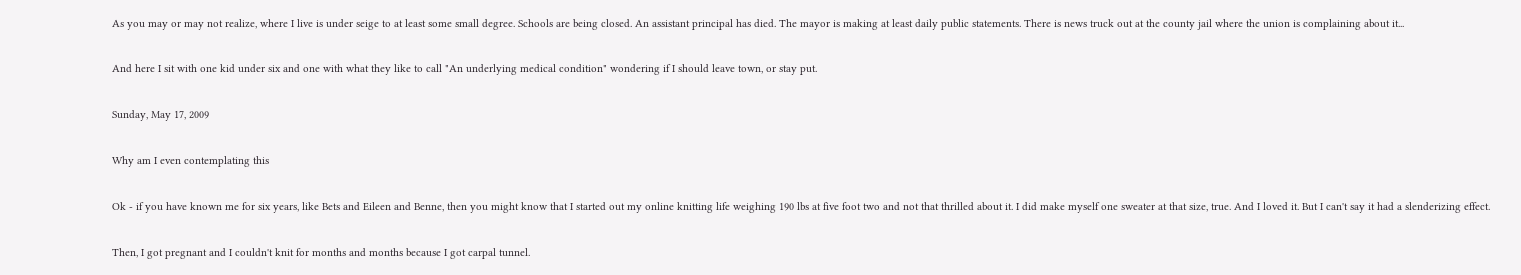As you may or may not realize, where I live is under seige to at least some small degree. Schools are being closed. An assistant principal has died. The mayor is making at least daily public statements. There is news truck out at the county jail where the union is complaining about it...

And here I sit with one kid under six and one with what they like to call "An underlying medical condition" wondering if I should leave town, or stay put.

Sunday, May 17, 2009

Why am I even contemplating this

Ok - if you have known me for six years, like Bets and Eileen and Benne, then you might know that I started out my online knitting life weighing 190 lbs at five foot two and not that thrilled about it. I did make myself one sweater at that size, true. And I loved it. But I can't say it had a slenderizing effect.

Then, I got pregnant and I couldn't knit for months and months because I got carpal tunnel.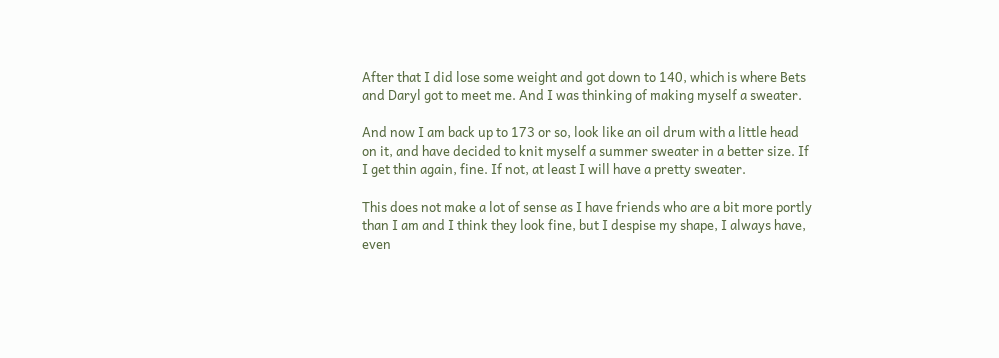After that I did lose some weight and got down to 140, which is where Bets and Daryl got to meet me. And I was thinking of making myself a sweater.

And now I am back up to 173 or so, look like an oil drum with a little head on it, and have decided to knit myself a summer sweater in a better size. If I get thin again, fine. If not, at least I will have a pretty sweater.

This does not make a lot of sense as I have friends who are a bit more portly than I am and I think they look fine, but I despise my shape, I always have, even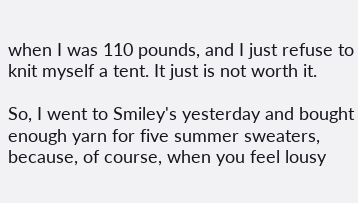when I was 110 pounds, and I just refuse to knit myself a tent. It just is not worth it.

So, I went to Smiley's yesterday and bought enough yarn for five summer sweaters, because, of course, when you feel lousy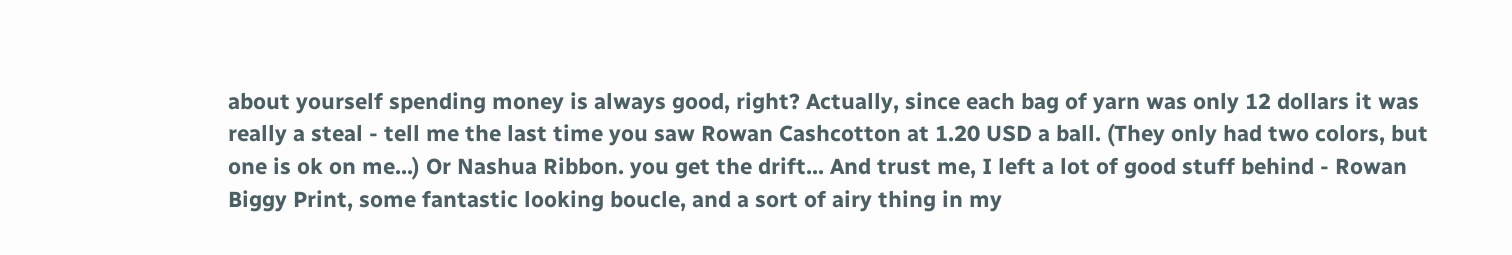about yourself spending money is always good, right? Actually, since each bag of yarn was only 12 dollars it was really a steal - tell me the last time you saw Rowan Cashcotton at 1.20 USD a ball. (They only had two colors, but one is ok on me...) Or Nashua Ribbon. you get the drift... And trust me, I left a lot of good stuff behind - Rowan Biggy Print, some fantastic looking boucle, and a sort of airy thing in my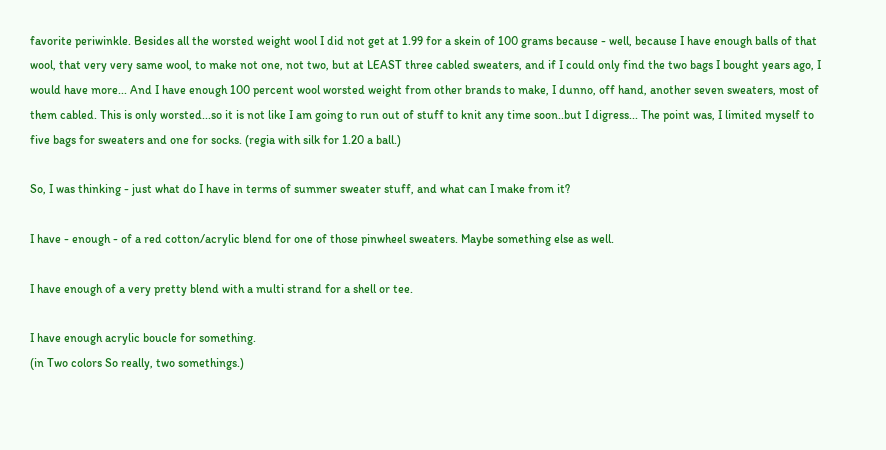favorite periwinkle. Besides all the worsted weight wool I did not get at 1.99 for a skein of 100 grams because - well, because I have enough balls of that wool, that very very same wool, to make not one, not two, but at LEAST three cabled sweaters, and if I could only find the two bags I bought years ago, I would have more... And I have enough 100 percent wool worsted weight from other brands to make, I dunno, off hand, another seven sweaters, most of them cabled. This is only worsted...so it is not like I am going to run out of stuff to knit any time soon..but I digress... The point was, I limited myself to five bags for sweaters and one for socks. (regia with silk for 1.20 a ball.)

So, I was thinking - just what do I have in terms of summer sweater stuff, and what can I make from it?

I have - enough - of a red cotton/acrylic blend for one of those pinwheel sweaters. Maybe something else as well.

I have enough of a very pretty blend with a multi strand for a shell or tee.

I have enough acrylic boucle for something.
(in Two colors So really, two somethings.)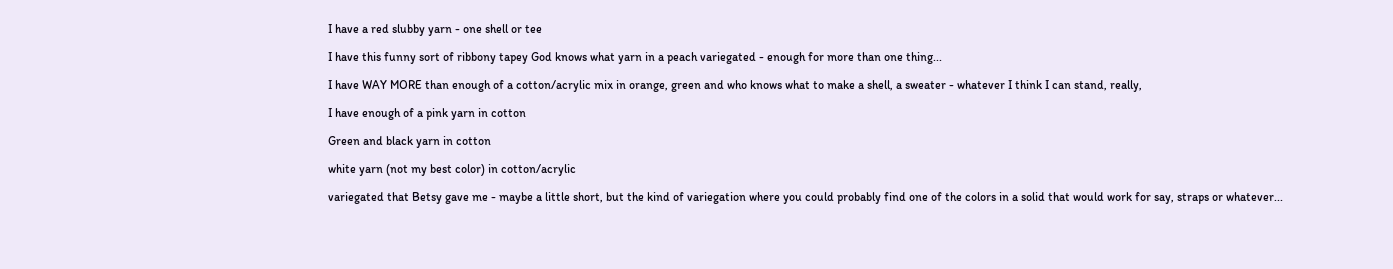I have a red slubby yarn - one shell or tee

I have this funny sort of ribbony tapey God knows what yarn in a peach variegated - enough for more than one thing...

I have WAY MORE than enough of a cotton/acrylic mix in orange, green and who knows what to make a shell, a sweater - whatever I think I can stand, really,

I have enough of a pink yarn in cotton

Green and black yarn in cotton

white yarn (not my best color) in cotton/acrylic

variegated that Betsy gave me - maybe a little short, but the kind of variegation where you could probably find one of the colors in a solid that would work for say, straps or whatever...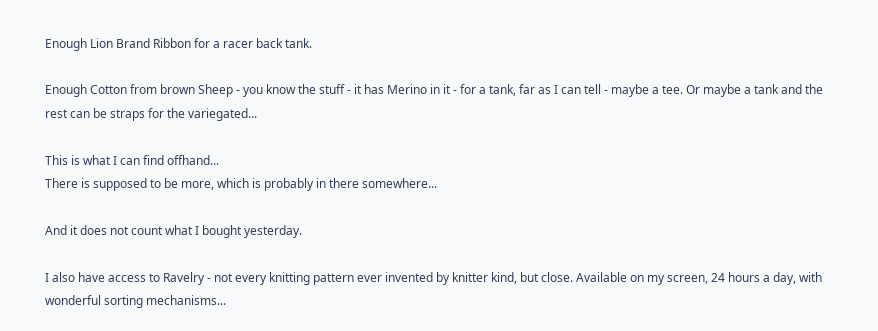Enough Lion Brand Ribbon for a racer back tank.

Enough Cotton from brown Sheep - you know the stuff - it has Merino in it - for a tank, far as I can tell - maybe a tee. Or maybe a tank and the rest can be straps for the variegated...

This is what I can find offhand...
There is supposed to be more, which is probably in there somewhere...

And it does not count what I bought yesterday.

I also have access to Ravelry - not every knitting pattern ever invented by knitter kind, but close. Available on my screen, 24 hours a day, with wonderful sorting mechanisms...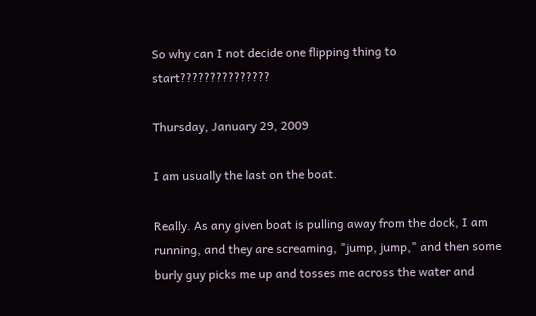So why can I not decide one flipping thing to start???????????????

Thursday, January 29, 2009

I am usually the last on the boat.

Really. As any given boat is pulling away from the dock, I am running, and they are screaming, "jump, jump," and then some burly guy picks me up and tosses me across the water and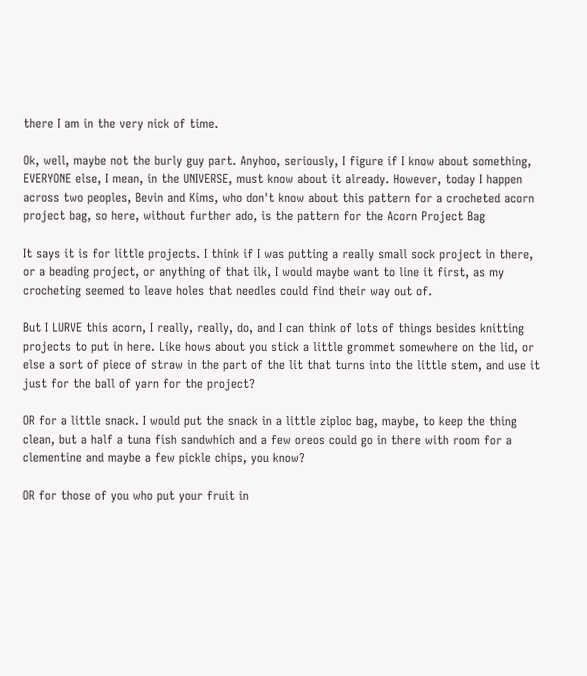there I am in the very nick of time.

Ok, well, maybe not the burly guy part. Anyhoo, seriously, I figure if I know about something, EVERYONE else, I mean, in the UNIVERSE, must know about it already. However, today I happen across two peoples, Bevin and Kims, who don't know about this pattern for a crocheted acorn project bag, so here, without further ado, is the pattern for the Acorn Project Bag

It says it is for little projects. I think if I was putting a really small sock project in there, or a beading project, or anything of that ilk, I would maybe want to line it first, as my crocheting seemed to leave holes that needles could find their way out of.

But I LURVE this acorn, I really, really, do, and I can think of lots of things besides knitting projects to put in here. Like hows about you stick a little grommet somewhere on the lid, or else a sort of piece of straw in the part of the lit that turns into the little stem, and use it just for the ball of yarn for the project?

OR for a little snack. I would put the snack in a little ziploc bag, maybe, to keep the thing clean, but a half a tuna fish sandwhich and a few oreos could go in there with room for a clementine and maybe a few pickle chips, you know?

OR for those of you who put your fruit in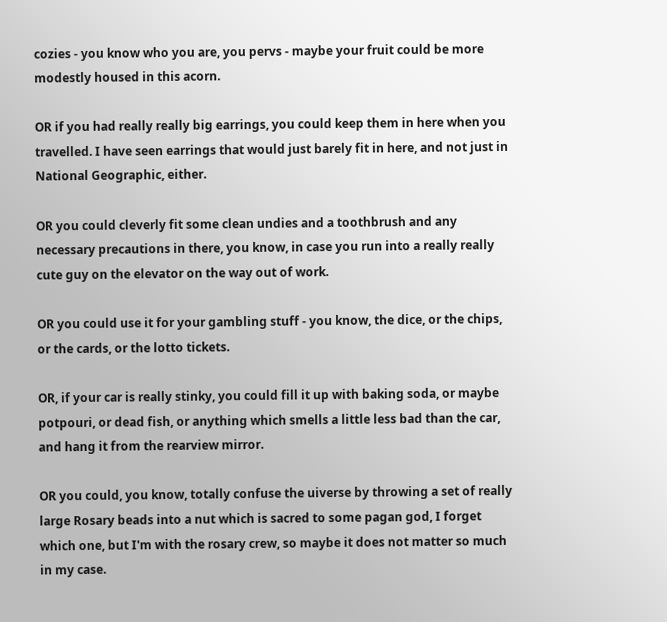cozies - you know who you are, you pervs - maybe your fruit could be more modestly housed in this acorn.

OR if you had really really big earrings, you could keep them in here when you travelled. I have seen earrings that would just barely fit in here, and not just in National Geographic, either.

OR you could cleverly fit some clean undies and a toothbrush and any necessary precautions in there, you know, in case you run into a really really cute guy on the elevator on the way out of work.

OR you could use it for your gambling stuff - you know, the dice, or the chips, or the cards, or the lotto tickets.

OR, if your car is really stinky, you could fill it up with baking soda, or maybe potpouri, or dead fish, or anything which smells a little less bad than the car, and hang it from the rearview mirror.

OR you could, you know, totally confuse the uiverse by throwing a set of really large Rosary beads into a nut which is sacred to some pagan god, I forget which one, but I'm with the rosary crew, so maybe it does not matter so much in my case.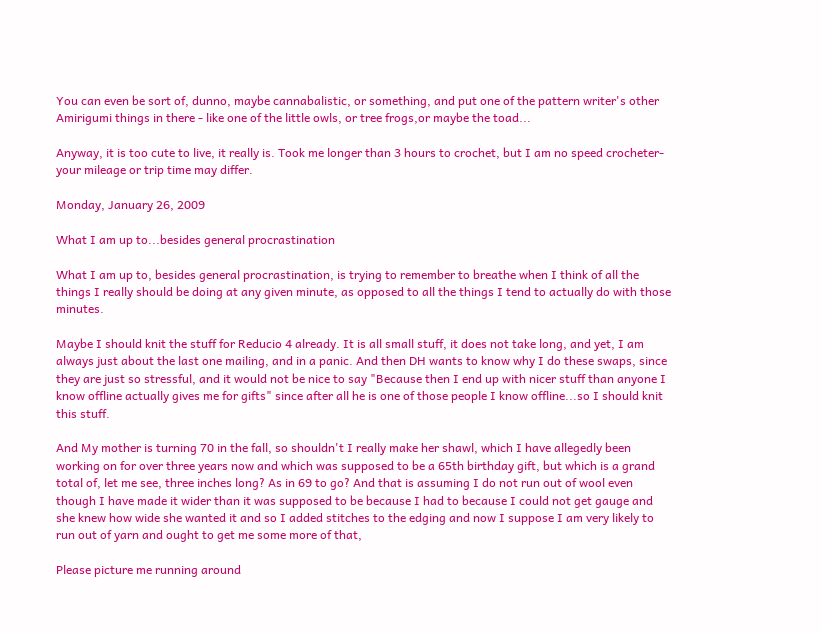You can even be sort of, dunno, maybe cannabalistic, or something, and put one of the pattern writer's other Amirigumi things in there - like one of the little owls, or tree frogs,or maybe the toad...

Anyway, it is too cute to live, it really is. Took me longer than 3 hours to crochet, but I am no speed crocheter- your mileage or trip time may differ.

Monday, January 26, 2009

What I am up to...besides general procrastination

What I am up to, besides general procrastination, is trying to remember to breathe when I think of all the things I really should be doing at any given minute, as opposed to all the things I tend to actually do with those minutes.

Maybe I should knit the stuff for Reducio 4 already. It is all small stuff, it does not take long, and yet, I am always just about the last one mailing, and in a panic. And then DH wants to know why I do these swaps, since they are just so stressful, and it would not be nice to say "Because then I end up with nicer stuff than anyone I know offline actually gives me for gifts" since after all he is one of those people I know offline...so I should knit this stuff.

And My mother is turning 70 in the fall, so shouldn't I really make her shawl, which I have allegedly been working on for over three years now and which was supposed to be a 65th birthday gift, but which is a grand total of, let me see, three inches long? As in 69 to go? And that is assuming I do not run out of wool even though I have made it wider than it was supposed to be because I had to because I could not get gauge and she knew how wide she wanted it and so I added stitches to the edging and now I suppose I am very likely to run out of yarn and ought to get me some more of that,

Please picture me running around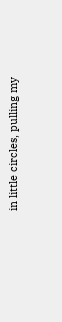in little circles, pulling my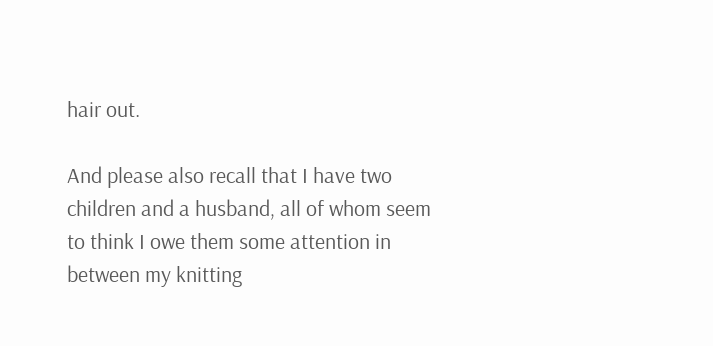hair out.

And please also recall that I have two children and a husband, all of whom seem to think I owe them some attention in between my knitting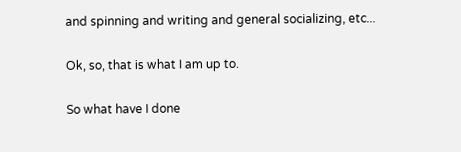and spinning and writing and general socializing, etc...

Ok, so, that is what I am up to.

So what have I done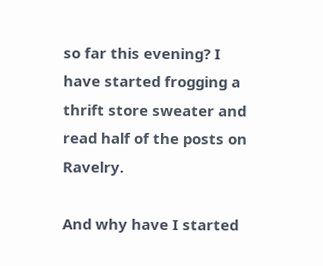so far this evening? I have started frogging a thrift store sweater and read half of the posts on Ravelry.

And why have I started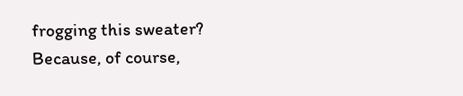frogging this sweater? Because, of course,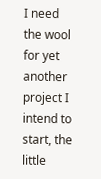I need the wool for yet another project I intend to start, the little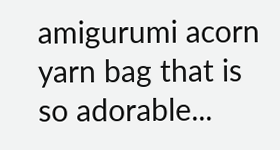amigurumi acorn yarn bag that is so adorable...